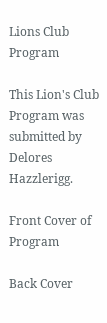Lions Club Program

This Lion's Club Program was submitted by Delores Hazzlerigg.

Front Cover of Program

Back Cover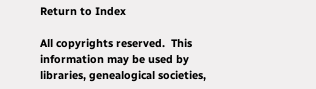Return to Index

All copyrights reserved.  This information may be used by libraries, genealogical societies,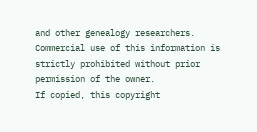and other genealogy researchers.  Commercial use of this information is strictly prohibited without prior permission of the owner.
If copied, this copyright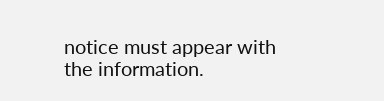notice must appear with the information.